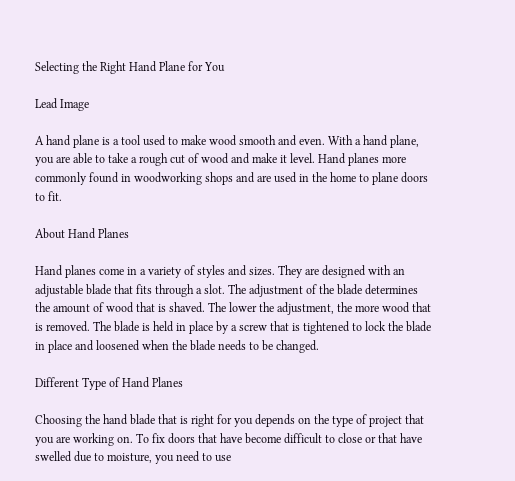Selecting the Right Hand Plane for You

Lead Image

A hand plane is a tool used to make wood smooth and even. With a hand plane, you are able to take a rough cut of wood and make it level. Hand planes more commonly found in woodworking shops and are used in the home to plane doors to fit.

About Hand Planes

Hand planes come in a variety of styles and sizes. They are designed with an adjustable blade that fits through a slot. The adjustment of the blade determines the amount of wood that is shaved. The lower the adjustment, the more wood that is removed. The blade is held in place by a screw that is tightened to lock the blade in place and loosened when the blade needs to be changed.

Different Type of Hand Planes

Choosing the hand blade that is right for you depends on the type of project that you are working on. To fix doors that have become difficult to close or that have swelled due to moisture, you need to use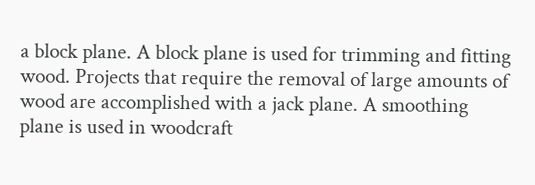a block plane. A block plane is used for trimming and fitting wood. Projects that require the removal of large amounts of wood are accomplished with a jack plane. A smoothing plane is used in woodcraft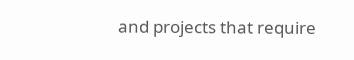and projects that require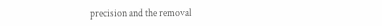precision and the removal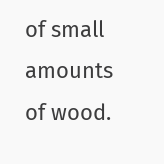of small amounts of wood.